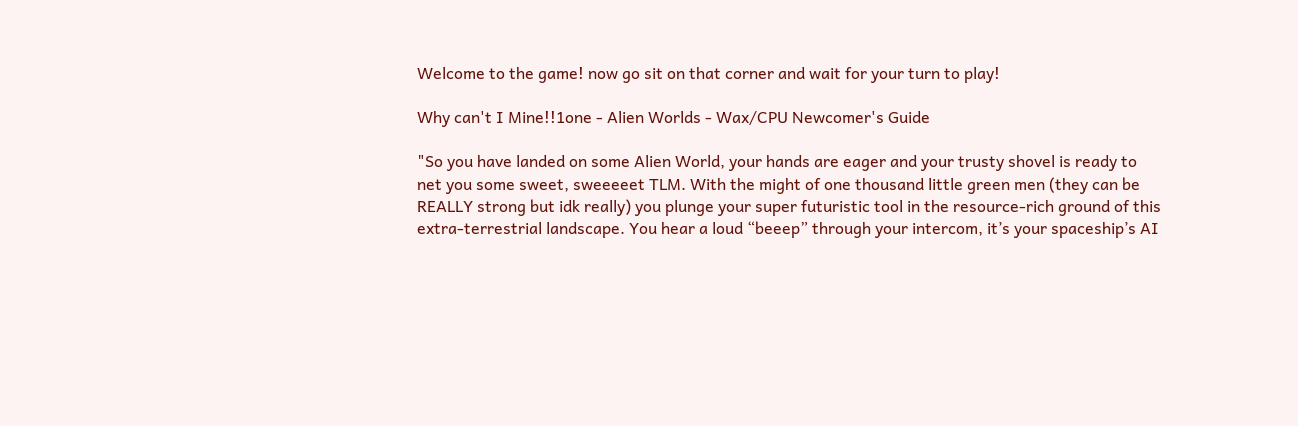Welcome to the game! now go sit on that corner and wait for your turn to play!

Why can't I Mine!!1one - Alien Worlds - Wax/CPU Newcomer's Guide

"So you have landed on some Alien World, your hands are eager and your trusty shovel is ready to net you some sweet, sweeeeet TLM. With the might of one thousand little green men (they can be REALLY strong but idk really) you plunge your super futuristic tool in the resource-rich ground of this extra-terrestrial landscape. You hear a loud “beeep” through your intercom, it’s your spaceship’s AI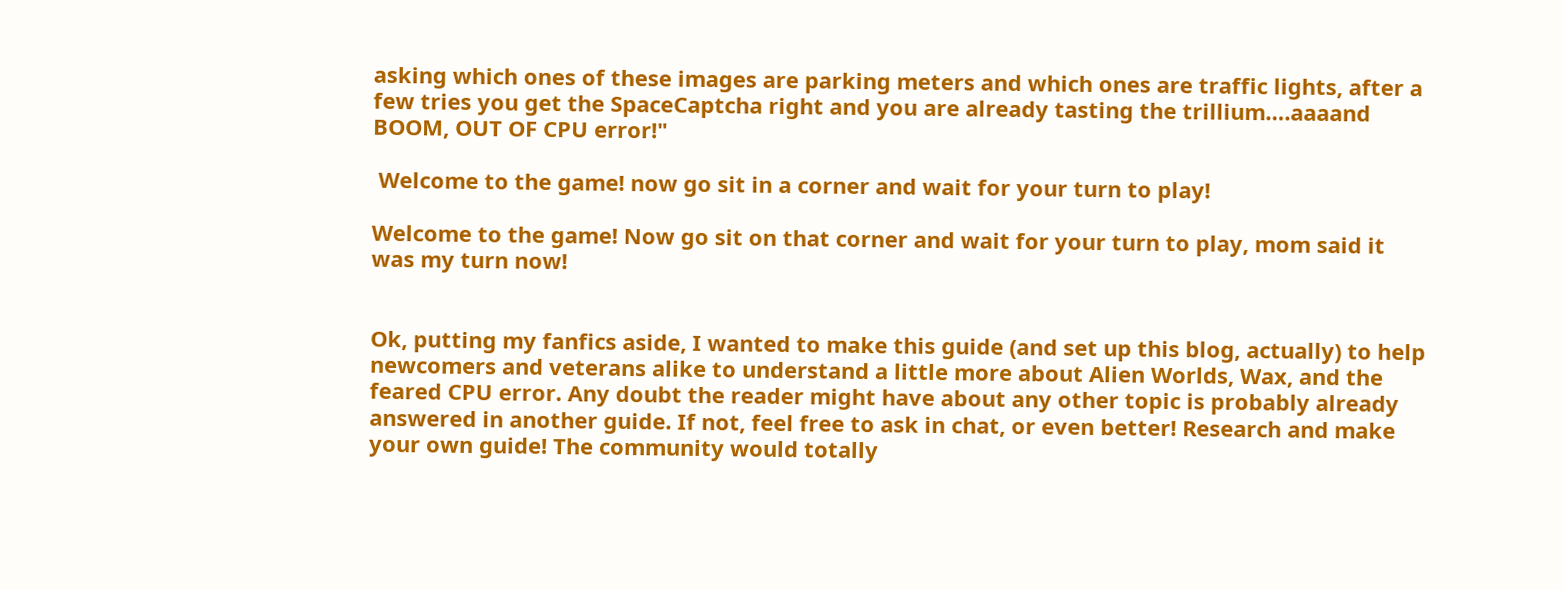asking which ones of these images are parking meters and which ones are traffic lights, after a few tries you get the SpaceCaptcha right and you are already tasting the trillium….aaaand BOOM, OUT OF CPU error!"

 Welcome to the game! now go sit in a corner and wait for your turn to play!

Welcome to the game! Now go sit on that corner and wait for your turn to play, mom said it was my turn now!


Ok, putting my fanfics aside, I wanted to make this guide (and set up this blog, actually) to help newcomers and veterans alike to understand a little more about Alien Worlds, Wax, and the feared CPU error. Any doubt the reader might have about any other topic is probably already answered in another guide. If not, feel free to ask in chat, or even better! Research and make your own guide! The community would totally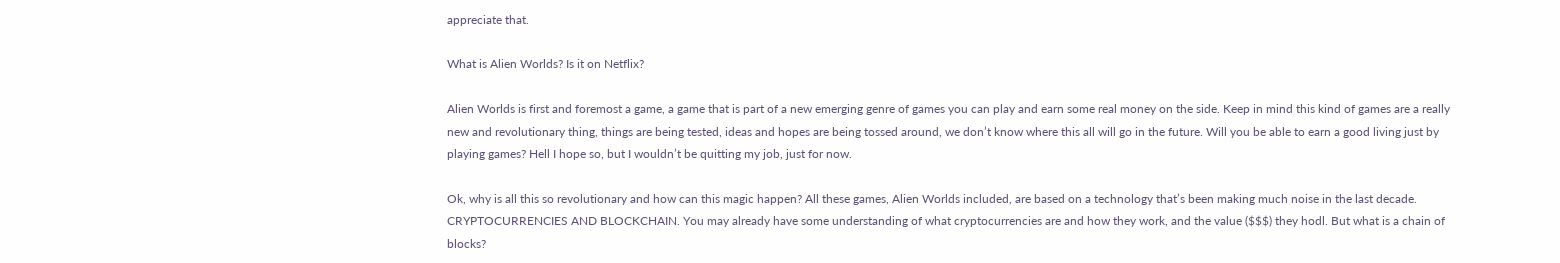appreciate that.

What is Alien Worlds? Is it on Netflix?

Alien Worlds is first and foremost a game, a game that is part of a new emerging genre of games you can play and earn some real money on the side. Keep in mind this kind of games are a really new and revolutionary thing, things are being tested, ideas and hopes are being tossed around, we don’t know where this all will go in the future. Will you be able to earn a good living just by playing games? Hell I hope so, but I wouldn’t be quitting my job, just for now.

Ok, why is all this so revolutionary and how can this magic happen? All these games, Alien Worlds included, are based on a technology that’s been making much noise in the last decade. CRYPTOCURRENCIES AND BLOCKCHAIN. You may already have some understanding of what cryptocurrencies are and how they work, and the value ($$$) they hodl. But what is a chain of blocks?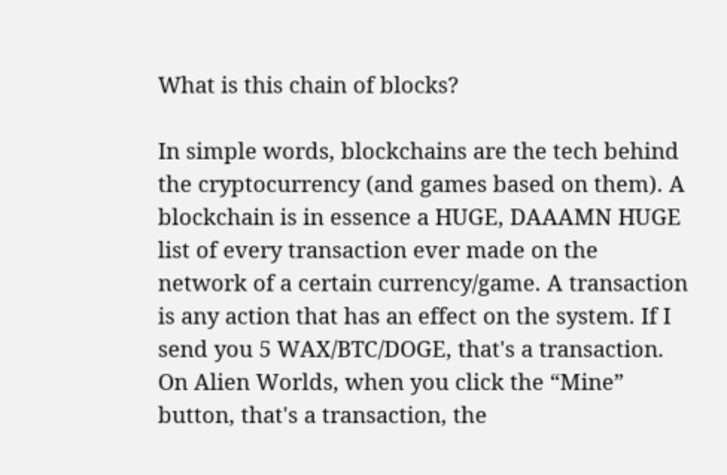What is this chain of blocks?

In simple words, blockchains are the tech behind the cryptocurrency (and games based on them). A blockchain is in essence a HUGE, DAAAMN HUGE list of every transaction ever made on the network of a certain currency/game. A transaction is any action that has an effect on the system. If I send you 5 WAX/BTC/DOGE, that's a transaction. On Alien Worlds, when you click the “Mine” button, that's a transaction, the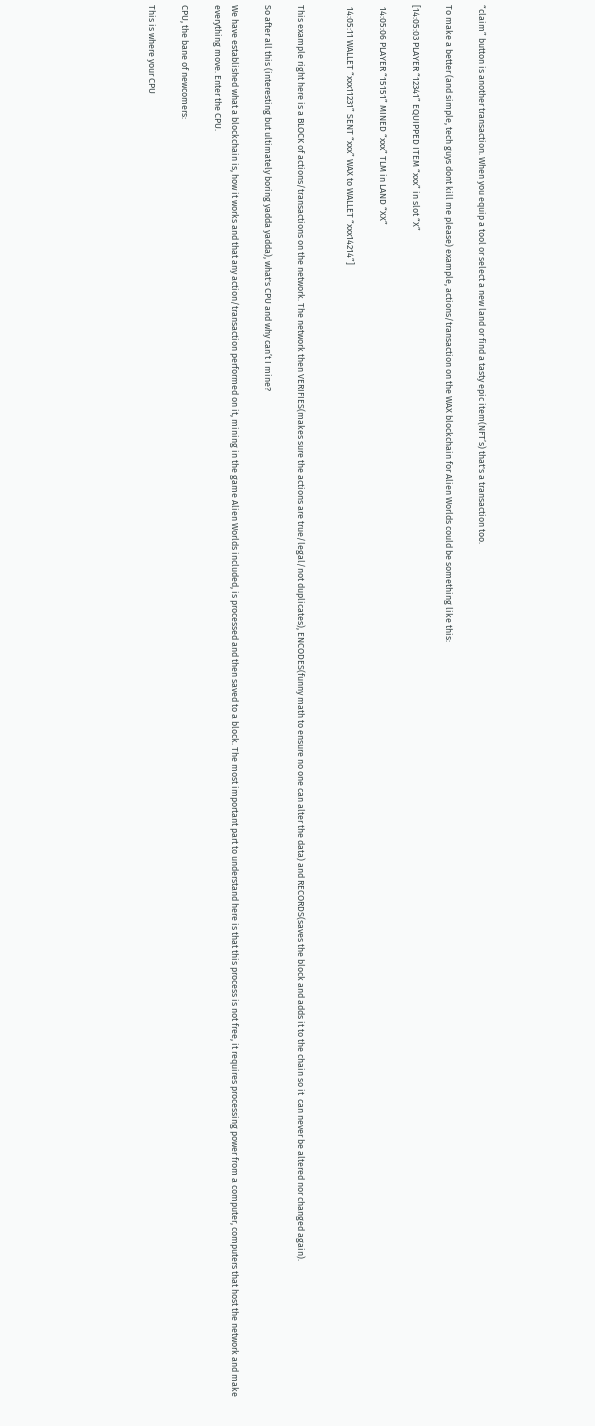“claim” button is another transaction. When you equip a tool or select a new land or find a tasty epic item(NFT’s) that's a transaction too.

To make a better (and simple, tech guys dont kill me please) example, actions/transaction on the WAX blockchain for Alien Worlds could be something like this:

[14:05:03 PLAYER “12341” EQUIPPED ITEM “xxx” in slot “X”

 14:05:06 PLAYER “15151” MINED “xxx” TLM in LAND “XX”

 14:05:11 WALLET “xxx11231” SENT “xxx” WAX to WALLET “xxx14214”]


This example right here is a BLOCK of actions/transactions on the network. The network then VERIFIES(makes sure the actions are true/legal/not duplicates), ENCODES(funny math to ensure no one can alter the data) and RECORDS(saves the block and adds it to the chain so it  can never be altered nor changed again).

So after all this (interesting but ultimately boring yadda yadda), what's CPU and why can’t I mine?

We have established what a blockchain is, how it works and that any action/transaction performed on it, mining in the game Alien Worlds included, is processed and then saved to a block. The most important part to understand here is that this process is not free, it requires processing power from a computer, computers that host the network and make everything move. Enter the CPU.

CPU, the bane of newcomers:

This is where your CPU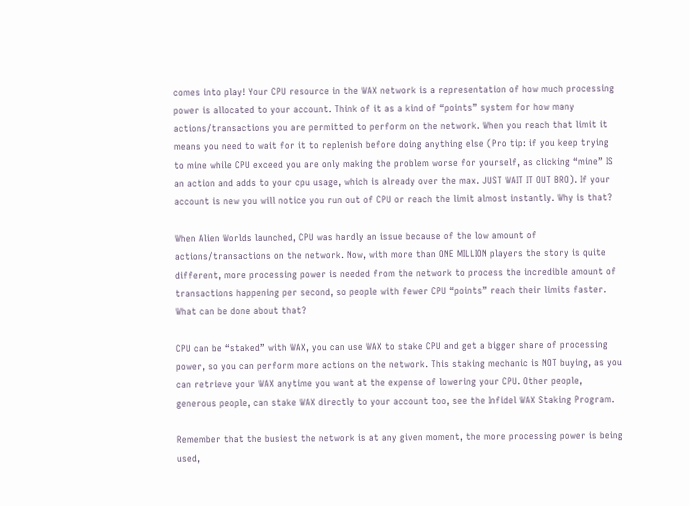comes into play! Your CPU resource in the WAX network is a representation of how much processing power is allocated to your account. Think of it as a kind of “points” system for how many actions/transactions you are permitted to perform on the network. When you reach that limit it means you need to wait for it to replenish before doing anything else (Pro tip: if you keep trying to mine while CPU exceed you are only making the problem worse for yourself, as clicking “mine” IS an action and adds to your cpu usage, which is already over the max. JUST WAIT IT OUT BRO). If your account is new you will notice you run out of CPU or reach the limit almost instantly. Why is that?

When Alien Worlds launched, CPU was hardly an issue because of the low amount of actions/transactions on the network. Now, with more than ONE MILLION players the story is quite different, more processing power is needed from the network to process the incredible amount of transactions happening per second, so people with fewer CPU “points” reach their limits faster. What can be done about that?

CPU can be “staked” with WAX, you can use WAX to stake CPU and get a bigger share of processing power, so you can perform more actions on the network. This staking mechanic is NOT buying, as you can retrieve your WAX anytime you want at the expense of lowering your CPU. Other people, generous people, can stake WAX directly to your account too, see the Infidel WAX Staking Program.

Remember that the busiest the network is at any given moment, the more processing power is being used,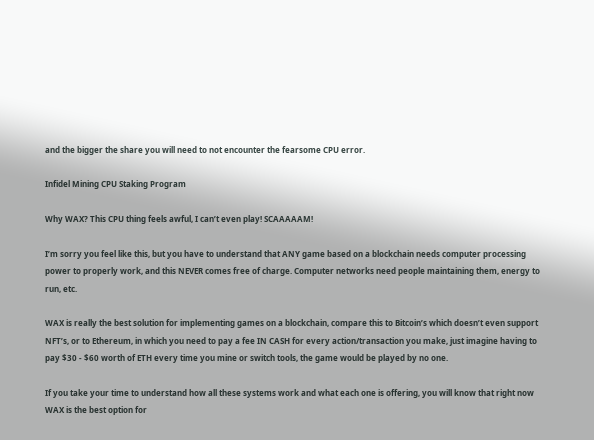and the bigger the share you will need to not encounter the fearsome CPU error.

Infidel Mining CPU Staking Program

Why WAX? This CPU thing feels awful, I can’t even play! SCAAAAAM!

I’m sorry you feel like this, but you have to understand that ANY game based on a blockchain needs computer processing power to properly work, and this NEVER comes free of charge. Computer networks need people maintaining them, energy to run, etc.

WAX is really the best solution for implementing games on a blockchain, compare this to Bitcoin’s which doesn’t even support NFT’s, or to Ethereum, in which you need to pay a fee IN CASH for every action/transaction you make, just imagine having to pay $30 - $60 worth of ETH every time you mine or switch tools, the game would be played by no one.

If you take your time to understand how all these systems work and what each one is offering, you will know that right now WAX is the best option for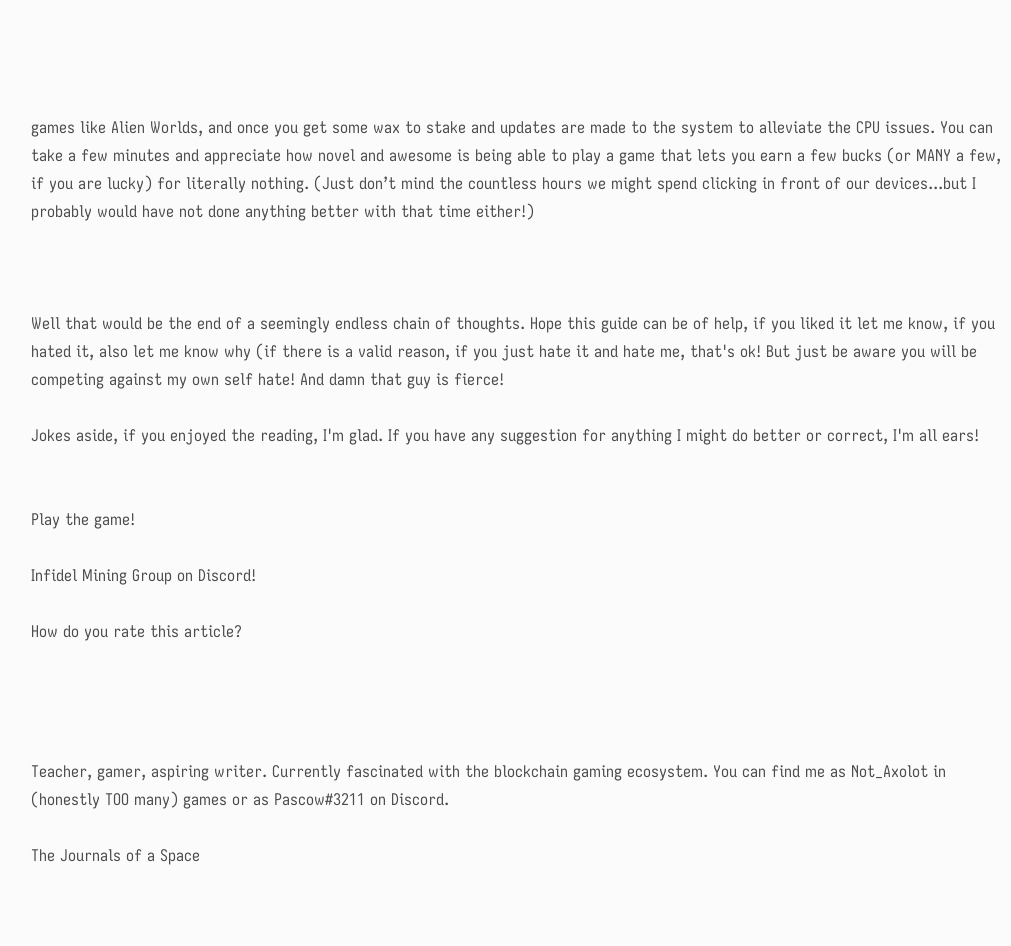games like Alien Worlds, and once you get some wax to stake and updates are made to the system to alleviate the CPU issues. You can take a few minutes and appreciate how novel and awesome is being able to play a game that lets you earn a few bucks (or MANY a few, if you are lucky) for literally nothing. (Just don’t mind the countless hours we might spend clicking in front of our devices...but I probably would have not done anything better with that time either!)



Well that would be the end of a seemingly endless chain of thoughts. Hope this guide can be of help, if you liked it let me know, if you hated it, also let me know why (if there is a valid reason, if you just hate it and hate me, that's ok! But just be aware you will be competing against my own self hate! And damn that guy is fierce!

Jokes aside, if you enjoyed the reading, I'm glad. If you have any suggestion for anything I might do better or correct, I'm all ears!


Play the game!

Infidel Mining Group on Discord!

How do you rate this article?




Teacher, gamer, aspiring writer. Currently fascinated with the blockchain gaming ecosystem. You can find me as Not_Axolot in (honestly TOO many) games or as Pascow#3211 on Discord.

The Journals of a Space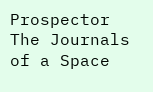Prospector
The Journals of a Space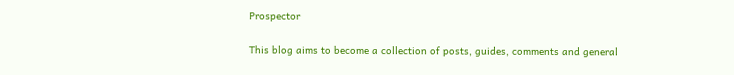Prospector

This blog aims to become a collection of posts, guides, comments and general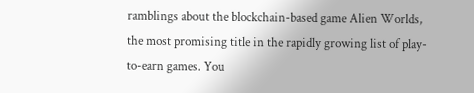ramblings about the blockchain-based game Alien Worlds, the most promising title in the rapidly growing list of play-to-earn games. You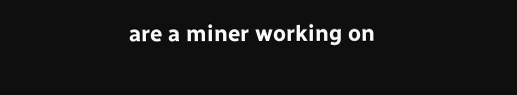are a miner working on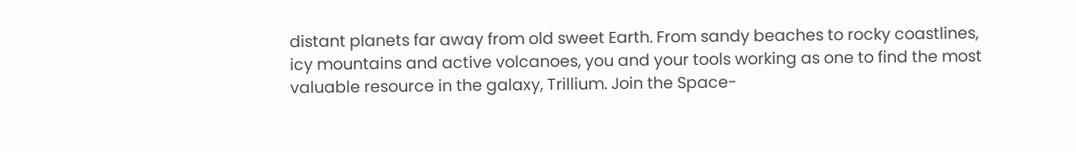distant planets far away from old sweet Earth. From sandy beaches to rocky coastlines, icy mountains and active volcanoes, you and your tools working as one to find the most valuable resource in the galaxy, Trillium. Join the Space-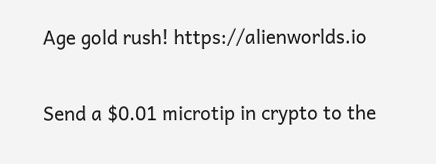Age gold rush! https://alienworlds.io

Send a $0.01 microtip in crypto to the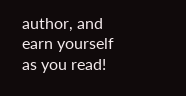author, and earn yourself as you read!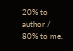20% to author / 80% to me.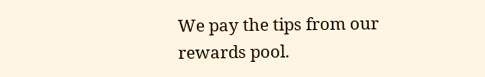We pay the tips from our rewards pool.